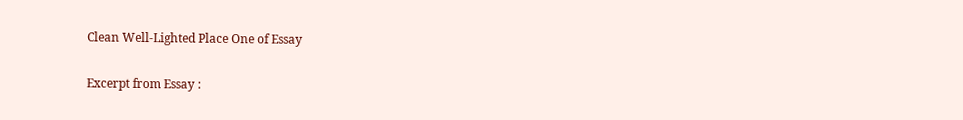Clean Well-Lighted Place One of Essay

Excerpt from Essay :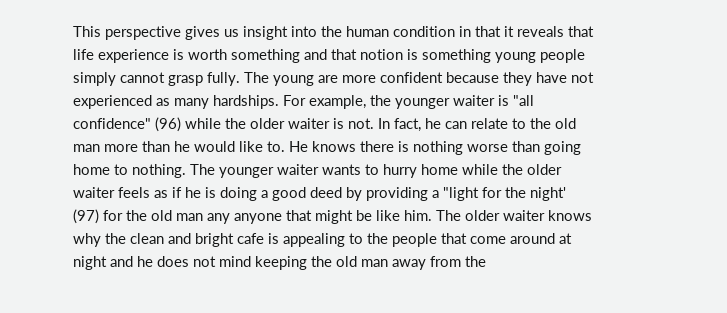This perspective gives us insight into the human condition in that it reveals that life experience is worth something and that notion is something young people simply cannot grasp fully. The young are more confident because they have not experienced as many hardships. For example, the younger waiter is "all confidence" (96) while the older waiter is not. In fact, he can relate to the old man more than he would like to. He knows there is nothing worse than going home to nothing. The younger waiter wants to hurry home while the older waiter feels as if he is doing a good deed by providing a "light for the night' (97) for the old man any anyone that might be like him. The older waiter knows why the clean and bright cafe is appealing to the people that come around at night and he does not mind keeping the old man away from the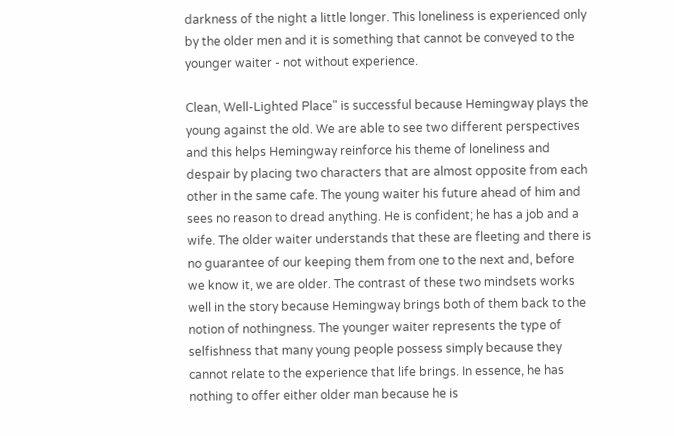darkness of the night a little longer. This loneliness is experienced only by the older men and it is something that cannot be conveyed to the younger waiter - not without experience.

Clean, Well-Lighted Place" is successful because Hemingway plays the young against the old. We are able to see two different perspectives and this helps Hemingway reinforce his theme of loneliness and despair by placing two characters that are almost opposite from each other in the same cafe. The young waiter his future ahead of him and sees no reason to dread anything. He is confident; he has a job and a wife. The older waiter understands that these are fleeting and there is no guarantee of our keeping them from one to the next and, before we know it, we are older. The contrast of these two mindsets works well in the story because Hemingway brings both of them back to the notion of nothingness. The younger waiter represents the type of selfishness that many young people possess simply because they cannot relate to the experience that life brings. In essence, he has nothing to offer either older man because he is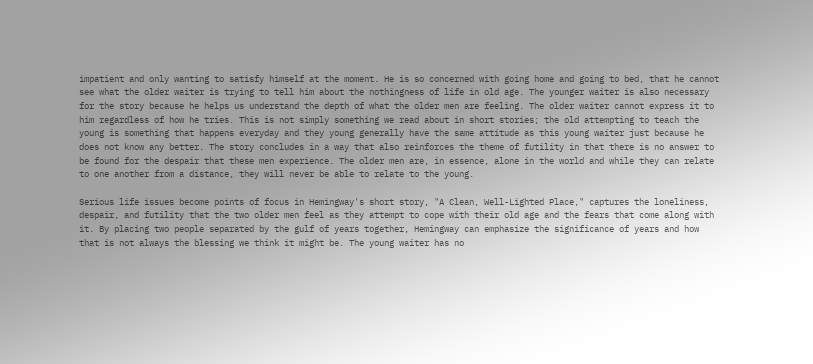impatient and only wanting to satisfy himself at the moment. He is so concerned with going home and going to bed, that he cannot see what the older waiter is trying to tell him about the nothingness of life in old age. The younger waiter is also necessary for the story because he helps us understand the depth of what the older men are feeling. The older waiter cannot express it to him regardless of how he tries. This is not simply something we read about in short stories; the old attempting to teach the young is something that happens everyday and they young generally have the same attitude as this young waiter just because he does not know any better. The story concludes in a way that also reinforces the theme of futility in that there is no answer to be found for the despair that these men experience. The older men are, in essence, alone in the world and while they can relate to one another from a distance, they will never be able to relate to the young.

Serious life issues become points of focus in Hemingway's short story, "A Clean, Well-Lighted Place," captures the loneliness, despair, and futility that the two older men feel as they attempt to cope with their old age and the fears that come along with it. By placing two people separated by the gulf of years together, Hemingway can emphasize the significance of years and how that is not always the blessing we think it might be. The young waiter has no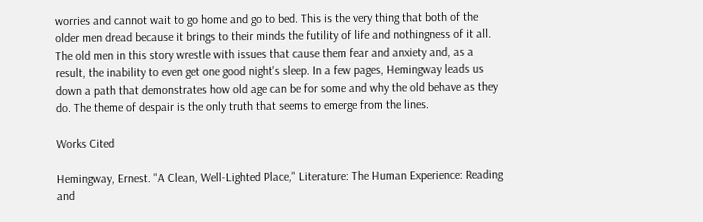worries and cannot wait to go home and go to bed. This is the very thing that both of the older men dread because it brings to their minds the futility of life and nothingness of it all. The old men in this story wrestle with issues that cause them fear and anxiety and, as a result, the inability to even get one good night's sleep. In a few pages, Hemingway leads us down a path that demonstrates how old age can be for some and why the old behave as they do. The theme of despair is the only truth that seems to emerge from the lines.

Works Cited

Hemingway, Ernest. "A Clean, Well-Lighted Place," Literature: The Human Experience: Reading and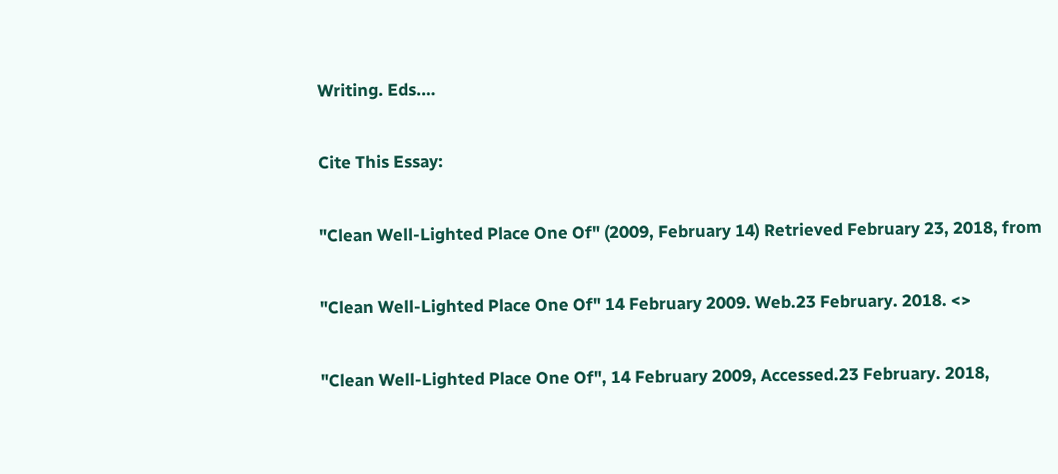Writing. Eds.…

Cite This Essay:

"Clean Well-Lighted Place One Of" (2009, February 14) Retrieved February 23, 2018, from

"Clean Well-Lighted Place One Of" 14 February 2009. Web.23 February. 2018. <>

"Clean Well-Lighted Place One Of", 14 February 2009, Accessed.23 February. 2018,